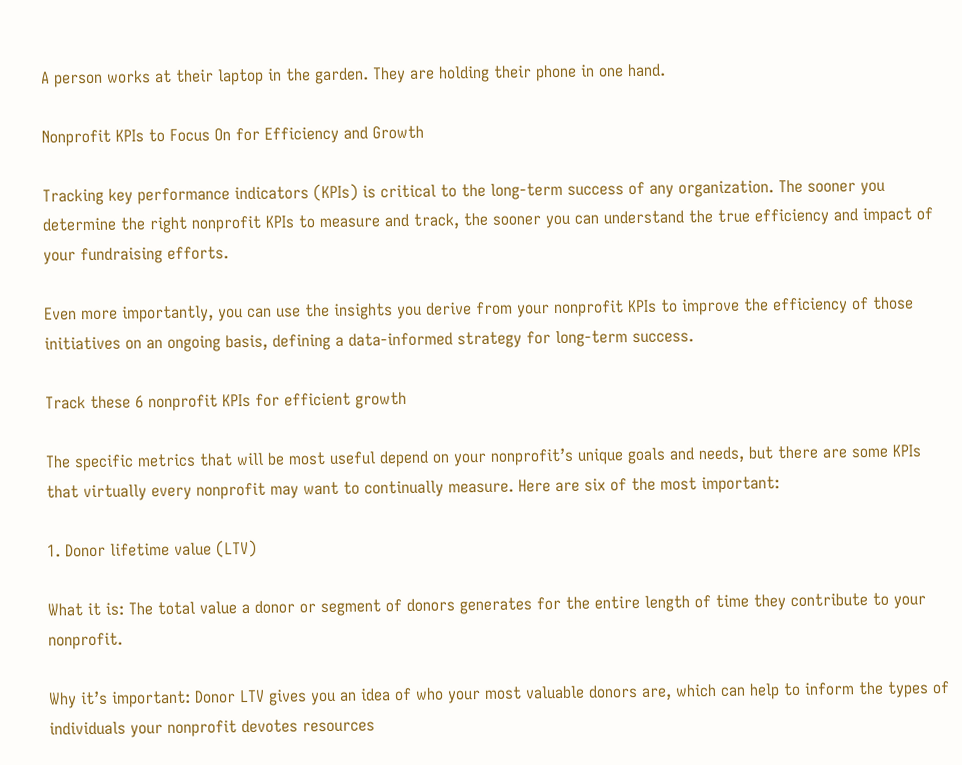A person works at their laptop in the garden. They are holding their phone in one hand.

Nonprofit KPIs to Focus On for Efficiency and Growth

Tracking key performance indicators (KPIs) is critical to the long-term success of any organization. The sooner you determine the right nonprofit KPIs to measure and track, the sooner you can understand the true efficiency and impact of your fundraising efforts.

Even more importantly, you can use the insights you derive from your nonprofit KPIs to improve the efficiency of those initiatives on an ongoing basis, defining a data-informed strategy for long-term success.

Track these 6 nonprofit KPIs for efficient growth

The specific metrics that will be most useful depend on your nonprofit’s unique goals and needs, but there are some KPIs that virtually every nonprofit may want to continually measure. Here are six of the most important:

1. Donor lifetime value (LTV)

What it is: The total value a donor or segment of donors generates for the entire length of time they contribute to your nonprofit.

Why it’s important: Donor LTV gives you an idea of who your most valuable donors are, which can help to inform the types of individuals your nonprofit devotes resources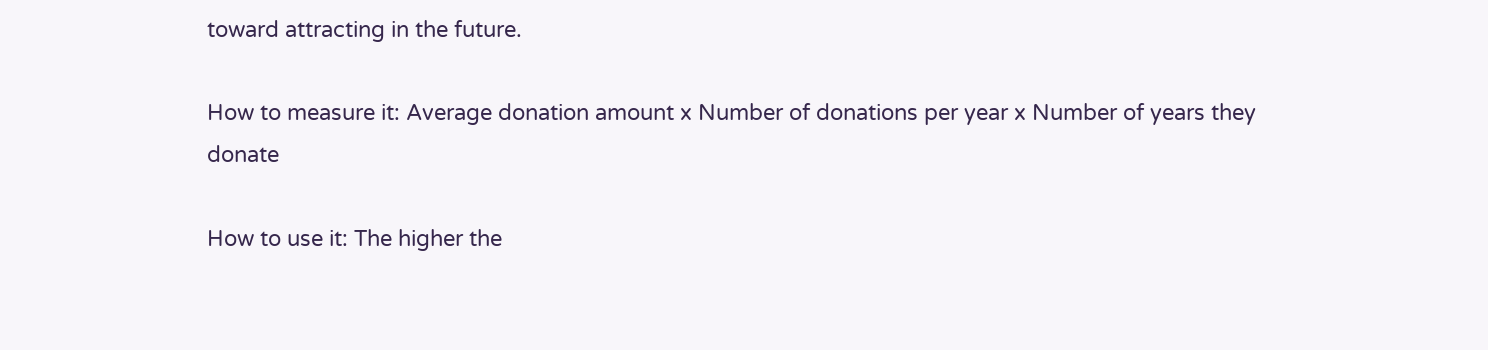toward attracting in the future.

How to measure it: Average donation amount x Number of donations per year x Number of years they donate

How to use it: The higher the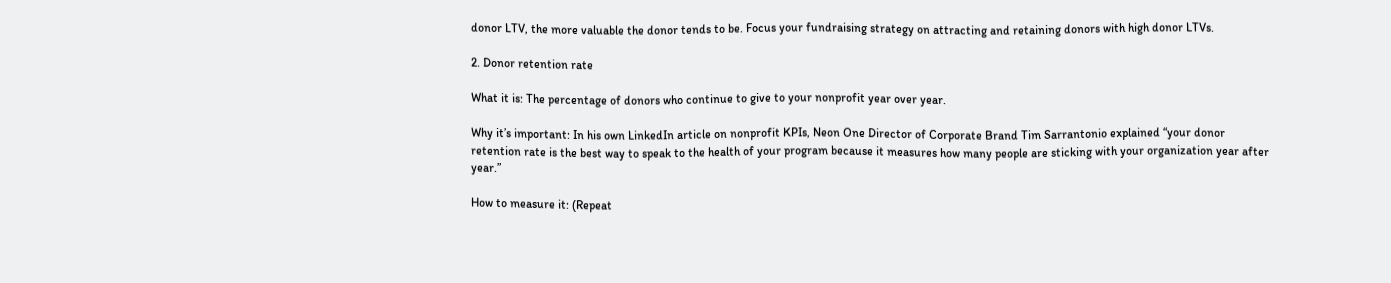donor LTV, the more valuable the donor tends to be. Focus your fundraising strategy on attracting and retaining donors with high donor LTVs.

2. Donor retention rate

What it is: The percentage of donors who continue to give to your nonprofit year over year.

Why it’s important: In his own LinkedIn article on nonprofit KPIs, Neon One Director of Corporate Brand Tim Sarrantonio explained “your donor retention rate is the best way to speak to the health of your program because it measures how many people are sticking with your organization year after year.”

How to measure it: (Repeat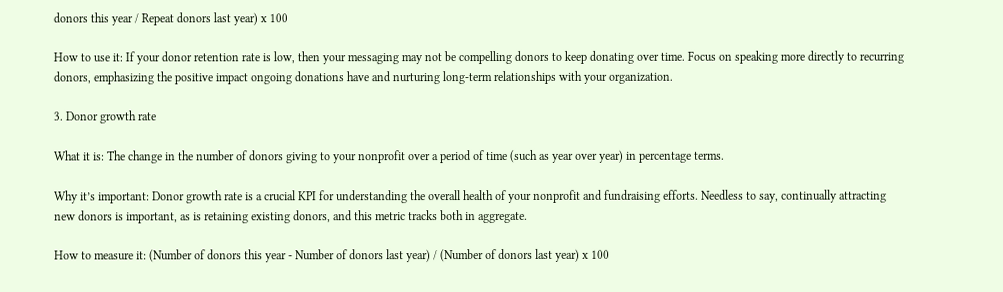donors this year / Repeat donors last year) x 100

How to use it: If your donor retention rate is low, then your messaging may not be compelling donors to keep donating over time. Focus on speaking more directly to recurring donors, emphasizing the positive impact ongoing donations have and nurturing long-term relationships with your organization.

3. Donor growth rate

What it is: The change in the number of donors giving to your nonprofit over a period of time (such as year over year) in percentage terms.

Why it’s important: Donor growth rate is a crucial KPI for understanding the overall health of your nonprofit and fundraising efforts. Needless to say, continually attracting new donors is important, as is retaining existing donors, and this metric tracks both in aggregate.

How to measure it: (Number of donors this year - Number of donors last year) / (Number of donors last year) x 100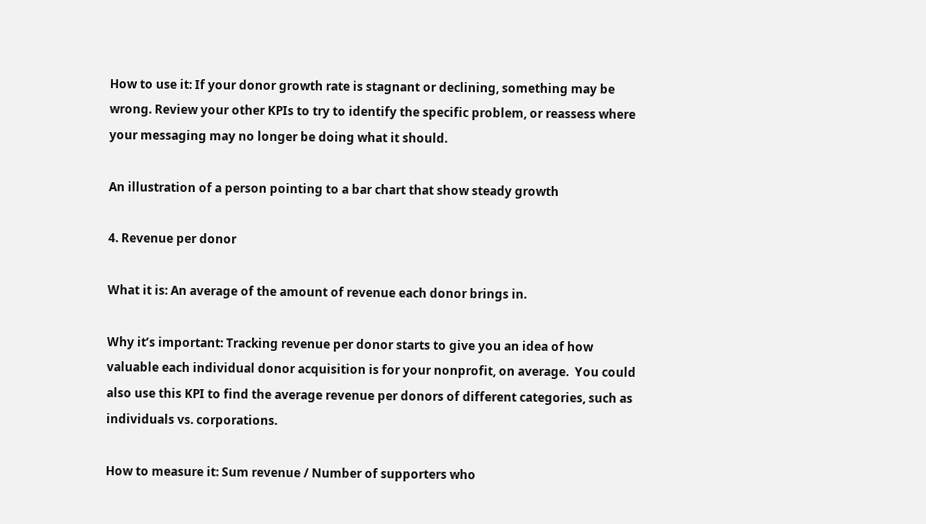How to use it: If your donor growth rate is stagnant or declining, something may be wrong. Review your other KPIs to try to identify the specific problem, or reassess where your messaging may no longer be doing what it should.

An illustration of a person pointing to a bar chart that show steady growth

4. Revenue per donor

What it is: An average of the amount of revenue each donor brings in.

Why it’s important: Tracking revenue per donor starts to give you an idea of how valuable each individual donor acquisition is for your nonprofit, on average.  You could also use this KPI to find the average revenue per donors of different categories, such as individuals vs. corporations.

How to measure it: Sum revenue / Number of supporters who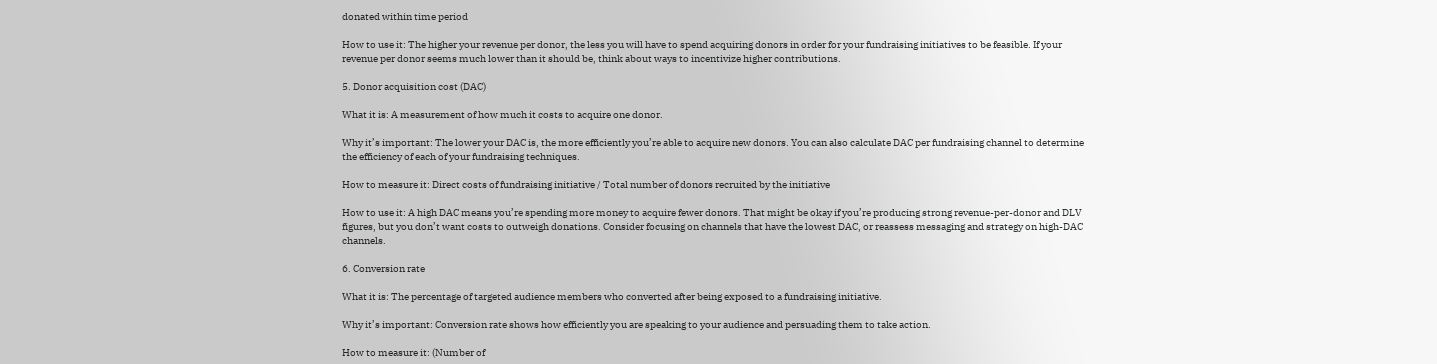donated within time period

How to use it: The higher your revenue per donor, the less you will have to spend acquiring donors in order for your fundraising initiatives to be feasible. If your revenue per donor seems much lower than it should be, think about ways to incentivize higher contributions.

5. Donor acquisition cost (DAC)

What it is: A measurement of how much it costs to acquire one donor.

Why it’s important: The lower your DAC is, the more efficiently you’re able to acquire new donors. You can also calculate DAC per fundraising channel to determine the efficiency of each of your fundraising techniques.

How to measure it: Direct costs of fundraising initiative / Total number of donors recruited by the initiative

How to use it: A high DAC means you’re spending more money to acquire fewer donors. That might be okay if you’re producing strong revenue-per-donor and DLV figures, but you don’t want costs to outweigh donations. Consider focusing on channels that have the lowest DAC, or reassess messaging and strategy on high-DAC channels.

6. Conversion rate

What it is: The percentage of targeted audience members who converted after being exposed to a fundraising initiative.

Why it’s important: Conversion rate shows how efficiently you are speaking to your audience and persuading them to take action.

How to measure it: (Number of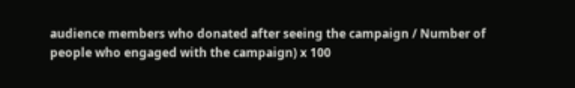audience members who donated after seeing the campaign / Number of people who engaged with the campaign) x 100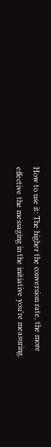How to use it: The higher the conversion rate, the more effective the messaging in the initiative you’re measuring.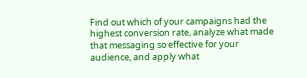Find out which of your campaigns had the highest conversion rate, analyze what made that messaging so effective for your audience, and apply what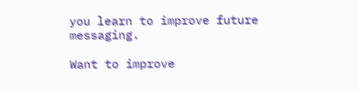you learn to improve future messaging.

Want to improve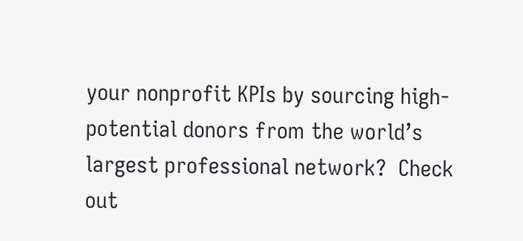your nonprofit KPIs by sourcing high-potential donors from the world’s largest professional network?  Check out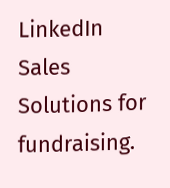LinkedIn Sales Solutions for fundraising.